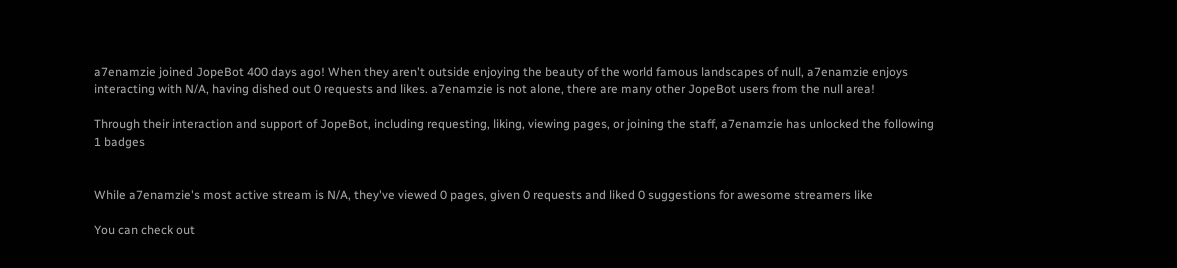a7enamzie joined JopeBot 400 days ago! When they aren't outside enjoying the beauty of the world famous landscapes of null, a7enamzie enjoys interacting with N/A, having dished out 0 requests and likes. a7enamzie is not alone, there are many other JopeBot users from the null area!

Through their interaction and support of JopeBot, including requesting, liking, viewing pages, or joining the staff, a7enamzie has unlocked the following 1 badges


While a7enamzie's most active stream is N/A, they've viewed 0 pages, given 0 requests and liked 0 suggestions for awesome streamers like

You can check out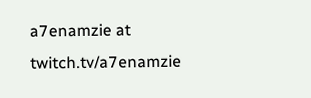a7enamzie at twitch.tv/a7enamzie